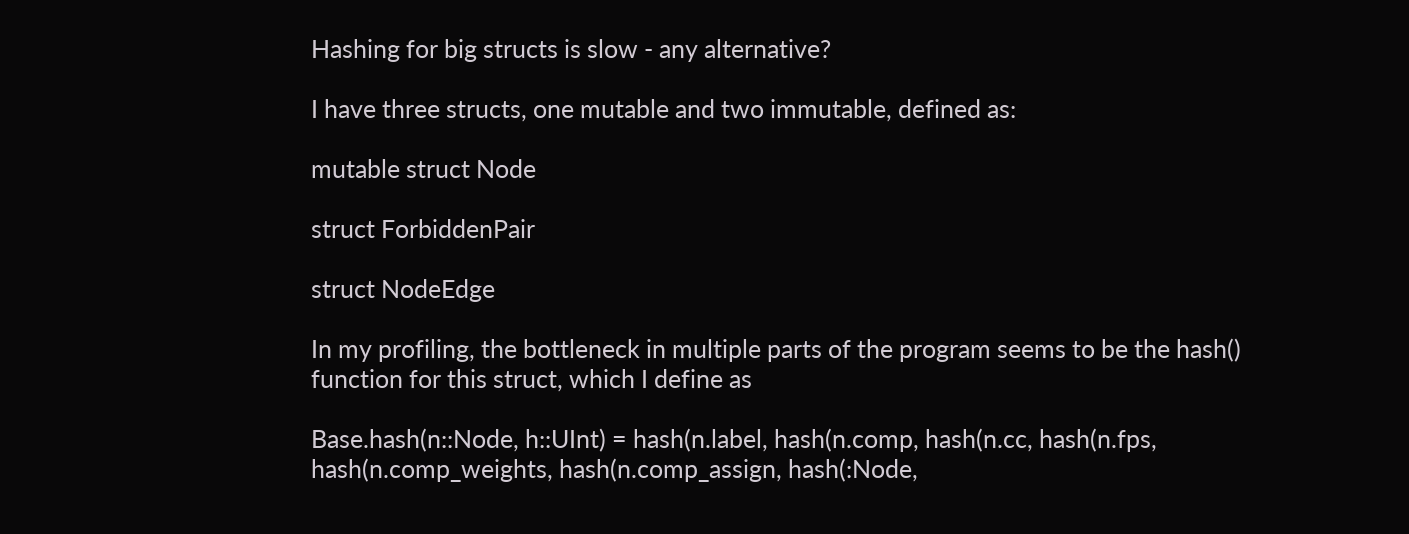Hashing for big structs is slow - any alternative?

I have three structs, one mutable and two immutable, defined as:

mutable struct Node

struct ForbiddenPair

struct NodeEdge

In my profiling, the bottleneck in multiple parts of the program seems to be the hash() function for this struct, which I define as

Base.hash(n::Node, h::UInt) = hash(n.label, hash(n.comp, hash(n.cc, hash(n.fps, hash(n.comp_weights, hash(n.comp_assign, hash(:Node,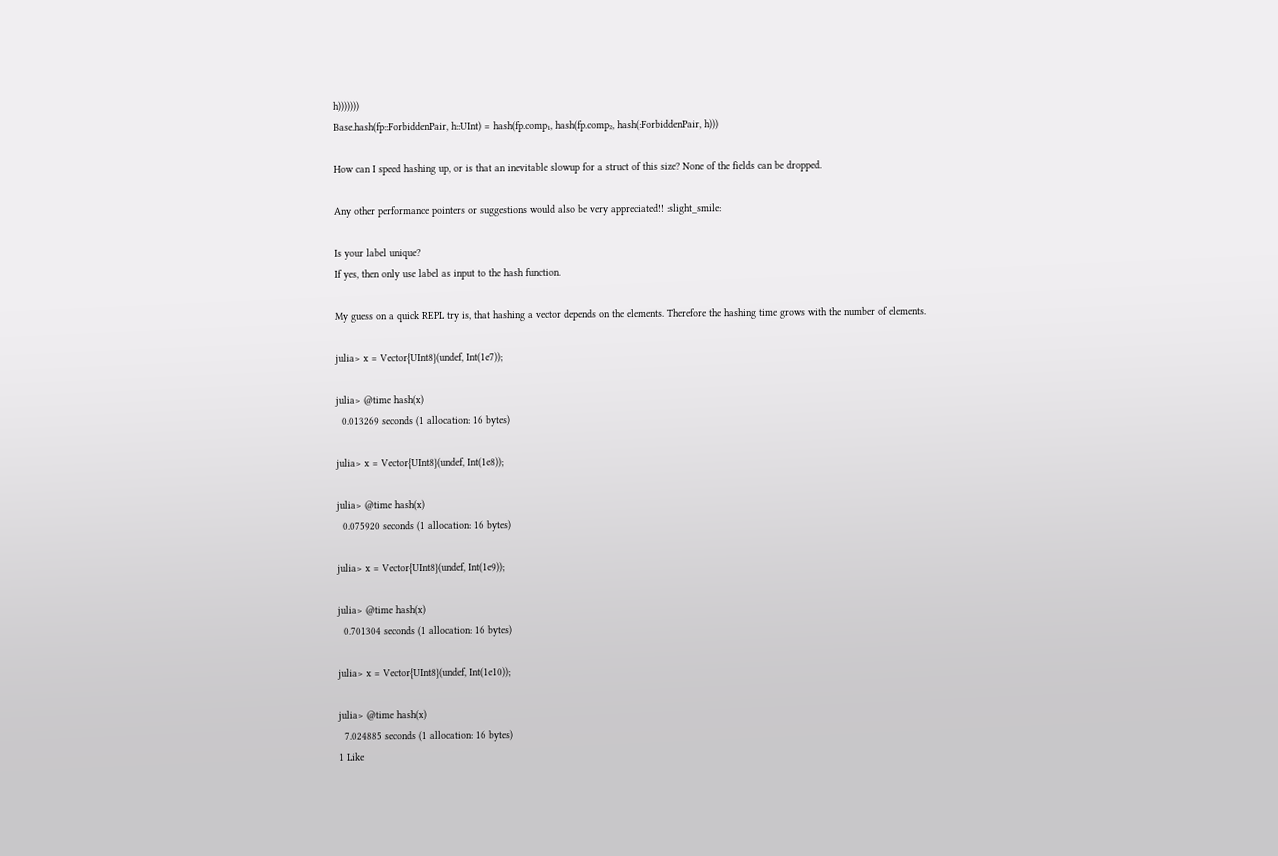h)))))))
Base.hash(fp::ForbiddenPair, h::UInt) = hash(fp.comp₁, hash(fp.comp₂, hash(:ForbiddenPair, h)))

How can I speed hashing up, or is that an inevitable slowup for a struct of this size? None of the fields can be dropped.

Any other performance pointers or suggestions would also be very appreciated!! :slight_smile:

Is your label unique?
If yes, then only use label as input to the hash function.

My guess on a quick REPL try is, that hashing a vector depends on the elements. Therefore the hashing time grows with the number of elements.

julia> x = Vector{UInt8}(undef, Int(1e7));

julia> @time hash(x)
  0.013269 seconds (1 allocation: 16 bytes)

julia> x = Vector{UInt8}(undef, Int(1e8));

julia> @time hash(x)
  0.075920 seconds (1 allocation: 16 bytes)

julia> x = Vector{UInt8}(undef, Int(1e9));

julia> @time hash(x)
  0.701304 seconds (1 allocation: 16 bytes)

julia> x = Vector{UInt8}(undef, Int(1e10));

julia> @time hash(x)
  7.024885 seconds (1 allocation: 16 bytes)
1 Like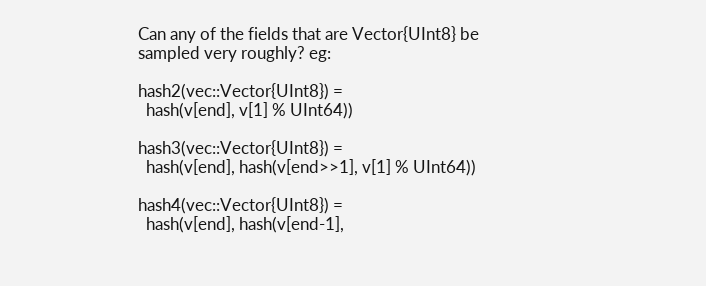Can any of the fields that are Vector{UInt8} be sampled very roughly? eg:

hash2(vec::Vector{UInt8}) =
  hash(v[end], v[1] % UInt64))

hash3(vec::Vector{UInt8}) =
  hash(v[end], hash(v[end>>1], v[1] % UInt64))

hash4(vec::Vector{UInt8}) =
  hash(v[end], hash(v[end-1],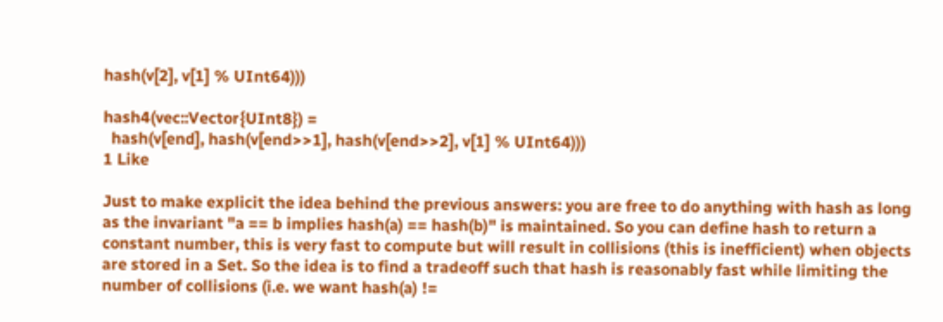hash(v[2], v[1] % UInt64)))

hash4(vec::Vector{UInt8}) =
  hash(v[end], hash(v[end>>1], hash(v[end>>2], v[1] % UInt64)))
1 Like

Just to make explicit the idea behind the previous answers: you are free to do anything with hash as long as the invariant "a == b implies hash(a) == hash(b)" is maintained. So you can define hash to return a constant number, this is very fast to compute but will result in collisions (this is inefficient) when objects are stored in a Set. So the idea is to find a tradeoff such that hash is reasonably fast while limiting the number of collisions (i.e. we want hash(a) !=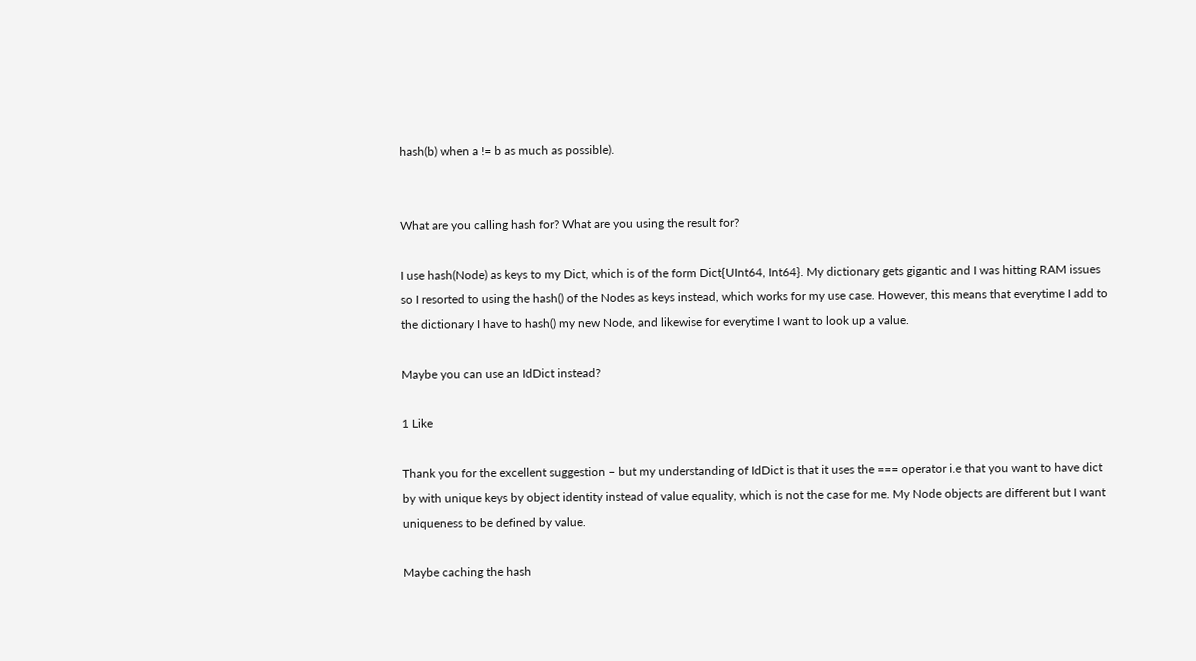hash(b) when a != b as much as possible).


What are you calling hash for? What are you using the result for?

I use hash(Node) as keys to my Dict, which is of the form Dict{UInt64, Int64}. My dictionary gets gigantic and I was hitting RAM issues so I resorted to using the hash() of the Nodes as keys instead, which works for my use case. However, this means that everytime I add to the dictionary I have to hash() my new Node, and likewise for everytime I want to look up a value.

Maybe you can use an IdDict instead?

1 Like

Thank you for the excellent suggestion – but my understanding of IdDict is that it uses the === operator i.e that you want to have dict by with unique keys by object identity instead of value equality, which is not the case for me. My Node objects are different but I want uniqueness to be defined by value.

Maybe caching the hash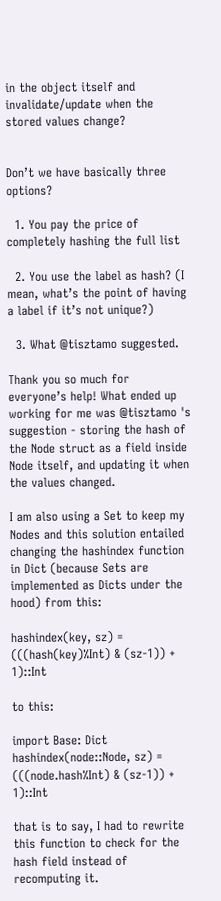in the object itself and invalidate/update when the stored values change?


Don’t we have basically three options?

  1. You pay the price of completely hashing the full list

  2. You use the label as hash? (I mean, what’s the point of having a label if it’s not unique?)

  3. What @tisztamo suggested.

Thank you so much for everyone’s help! What ended up working for me was @tisztamo 's suggestion - storing the hash of the Node struct as a field inside Node itself, and updating it when the values changed.

I am also using a Set to keep my Nodes and this solution entailed changing the hashindex function in Dict (because Sets are implemented as Dicts under the hood) from this:

hashindex(key, sz) = (((hash(key)%Int) & (sz-1)) + 1)::Int

to this:

import Base: Dict
hashindex(node::Node, sz) = (((node.hash%Int) & (sz-1)) + 1)::Int

that is to say, I had to rewrite this function to check for the hash field instead of recomputing it.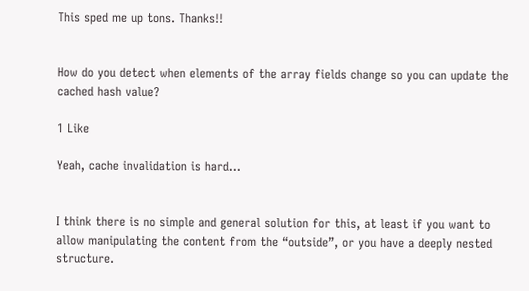This sped me up tons. Thanks!!


How do you detect when elements of the array fields change so you can update the cached hash value?

1 Like

Yeah, cache invalidation is hard…


I think there is no simple and general solution for this, at least if you want to allow manipulating the content from the “outside”, or you have a deeply nested structure.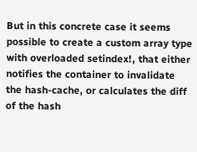But in this concrete case it seems possible to create a custom array type with overloaded setindex!, that either notifies the container to invalidate the hash-cache, or calculates the diff of the hash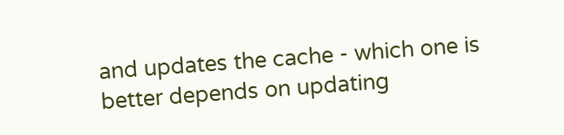and updates the cache - which one is better depends on updating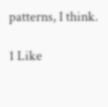patterns, I think.

1 Like